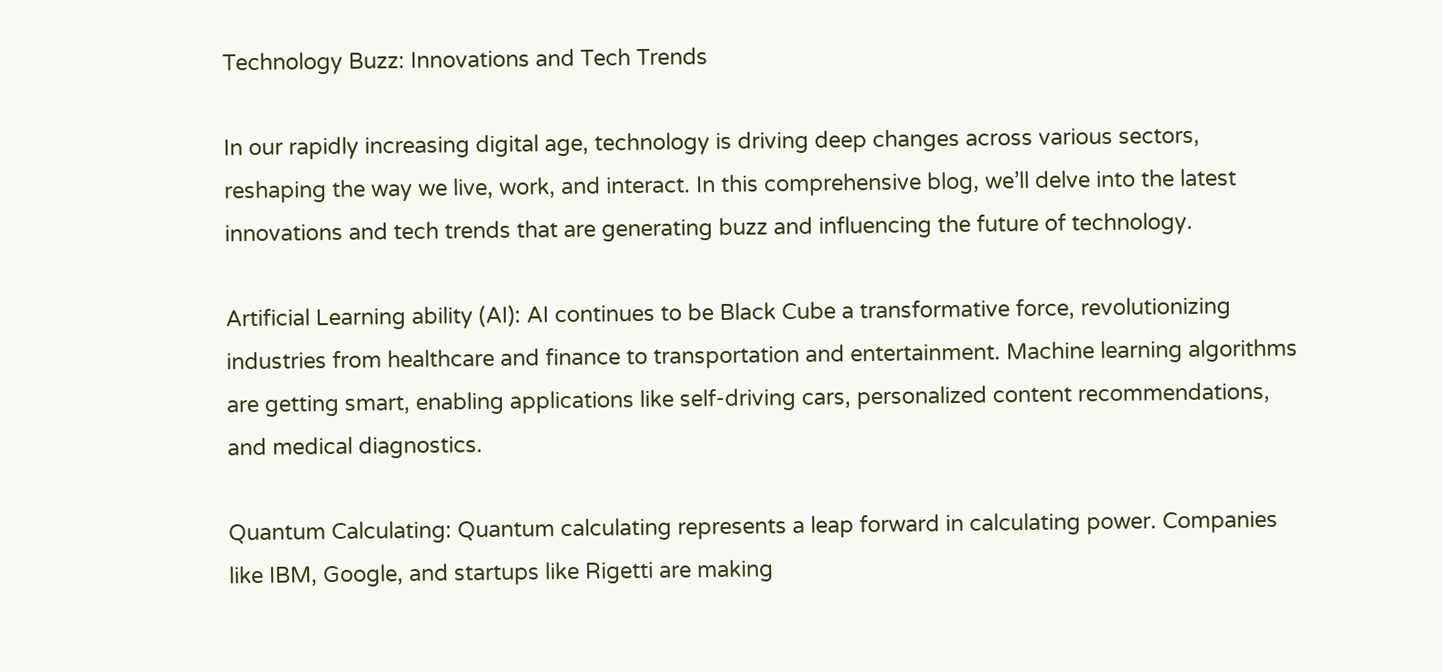Technology Buzz: Innovations and Tech Trends

In our rapidly increasing digital age, technology is driving deep changes across various sectors, reshaping the way we live, work, and interact. In this comprehensive blog, we’ll delve into the latest innovations and tech trends that are generating buzz and influencing the future of technology.

Artificial Learning ability (AI): AI continues to be Black Cube a transformative force, revolutionizing industries from healthcare and finance to transportation and entertainment. Machine learning algorithms are getting smart, enabling applications like self-driving cars, personalized content recommendations, and medical diagnostics.

Quantum Calculating: Quantum calculating represents a leap forward in calculating power. Companies like IBM, Google, and startups like Rigetti are making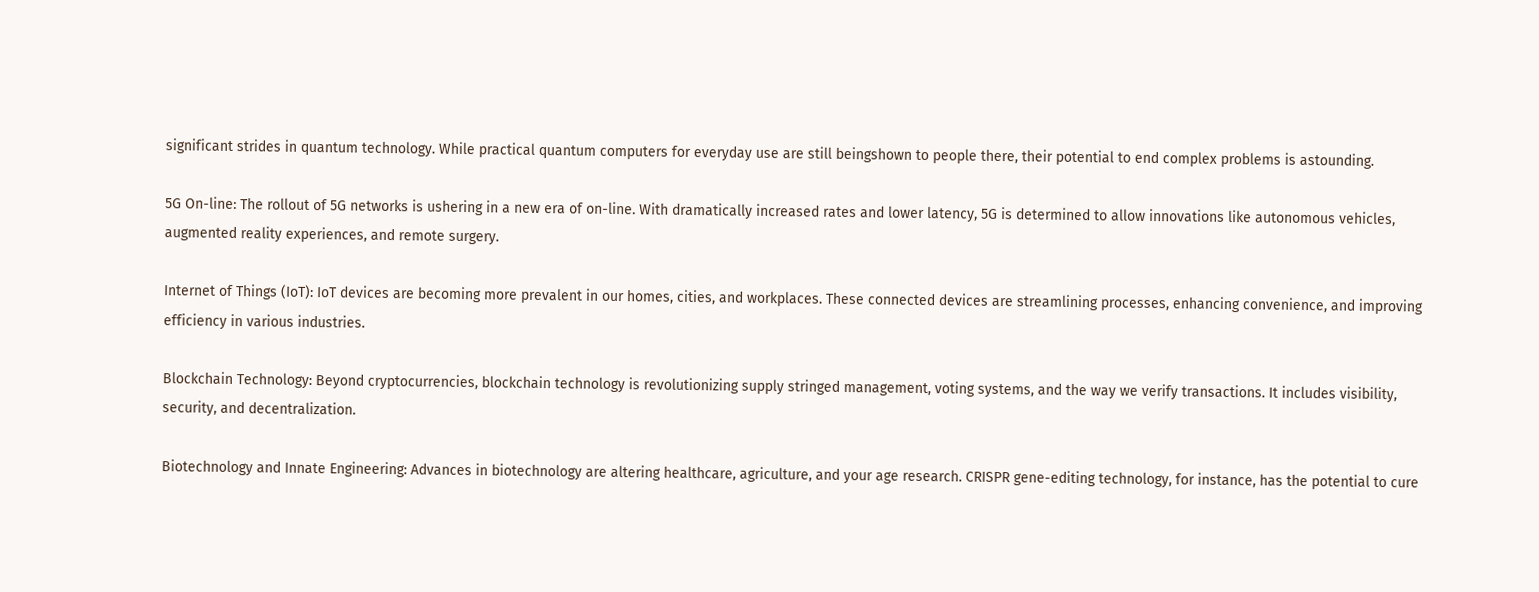significant strides in quantum technology. While practical quantum computers for everyday use are still beingshown to people there, their potential to end complex problems is astounding.

5G On-line: The rollout of 5G networks is ushering in a new era of on-line. With dramatically increased rates and lower latency, 5G is determined to allow innovations like autonomous vehicles, augmented reality experiences, and remote surgery.

Internet of Things (IoT): IoT devices are becoming more prevalent in our homes, cities, and workplaces. These connected devices are streamlining processes, enhancing convenience, and improving efficiency in various industries.

Blockchain Technology: Beyond cryptocurrencies, blockchain technology is revolutionizing supply stringed management, voting systems, and the way we verify transactions. It includes visibility, security, and decentralization.

Biotechnology and Innate Engineering: Advances in biotechnology are altering healthcare, agriculture, and your age research. CRISPR gene-editing technology, for instance, has the potential to cure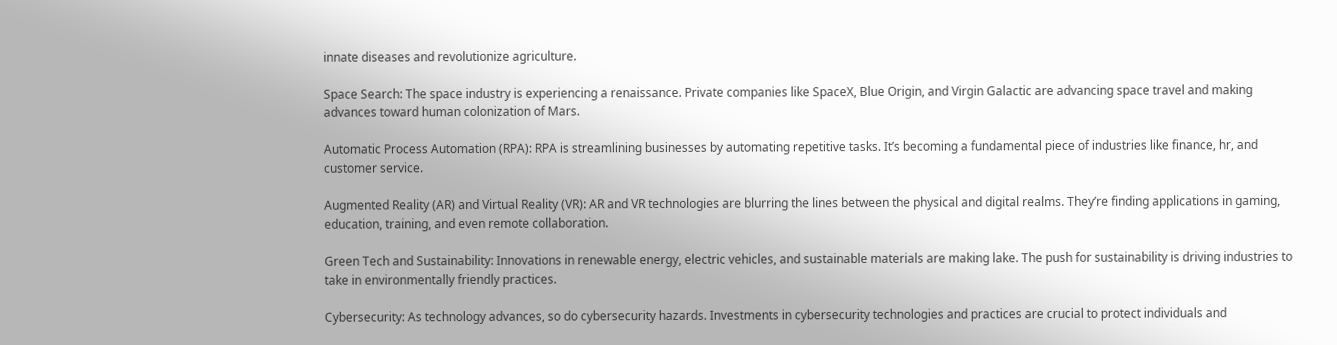innate diseases and revolutionize agriculture.

Space Search: The space industry is experiencing a renaissance. Private companies like SpaceX, Blue Origin, and Virgin Galactic are advancing space travel and making advances toward human colonization of Mars.

Automatic Process Automation (RPA): RPA is streamlining businesses by automating repetitive tasks. It’s becoming a fundamental piece of industries like finance, hr, and customer service.

Augmented Reality (AR) and Virtual Reality (VR): AR and VR technologies are blurring the lines between the physical and digital realms. They’re finding applications in gaming, education, training, and even remote collaboration.

Green Tech and Sustainability: Innovations in renewable energy, electric vehicles, and sustainable materials are making lake. The push for sustainability is driving industries to take in environmentally friendly practices.

Cybersecurity: As technology advances, so do cybersecurity hazards. Investments in cybersecurity technologies and practices are crucial to protect individuals and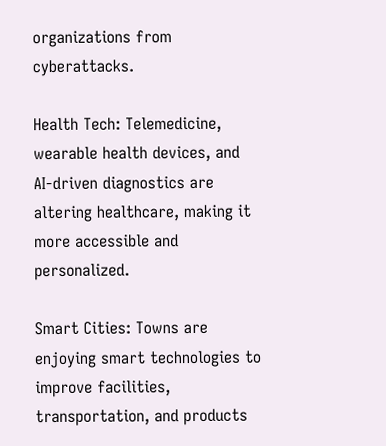organizations from cyberattacks.

Health Tech: Telemedicine, wearable health devices, and AI-driven diagnostics are altering healthcare, making it more accessible and personalized.

Smart Cities: Towns are enjoying smart technologies to improve facilities, transportation, and products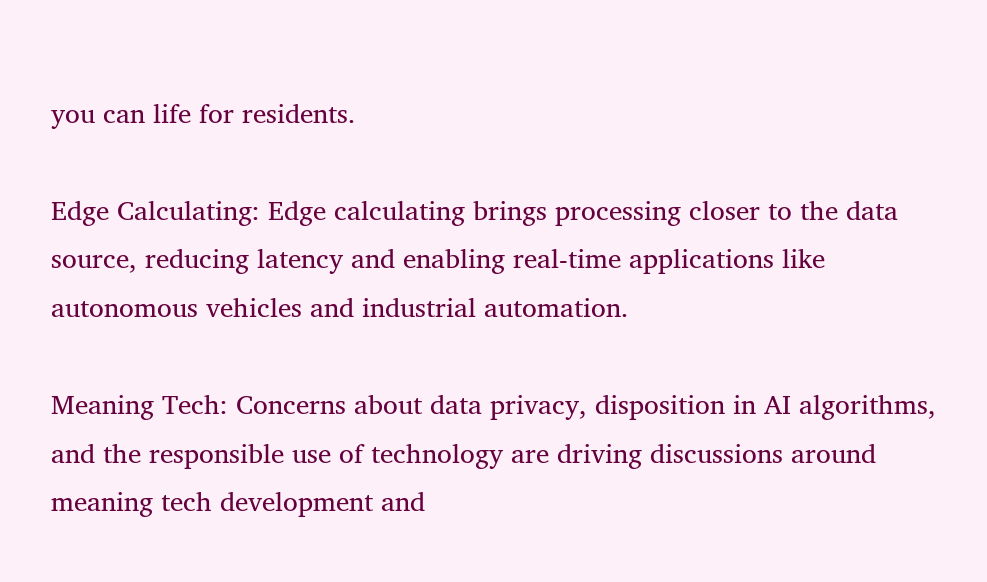you can life for residents.

Edge Calculating: Edge calculating brings processing closer to the data source, reducing latency and enabling real-time applications like autonomous vehicles and industrial automation.

Meaning Tech: Concerns about data privacy, disposition in AI algorithms, and the responsible use of technology are driving discussions around meaning tech development and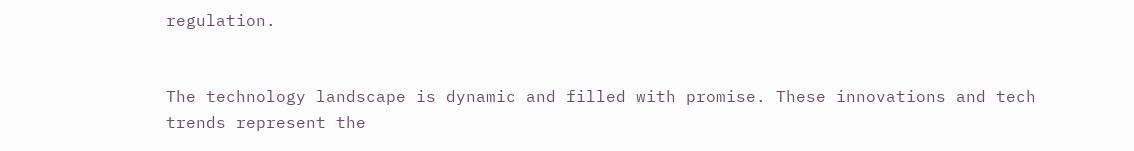regulation.


The technology landscape is dynamic and filled with promise. These innovations and tech trends represent the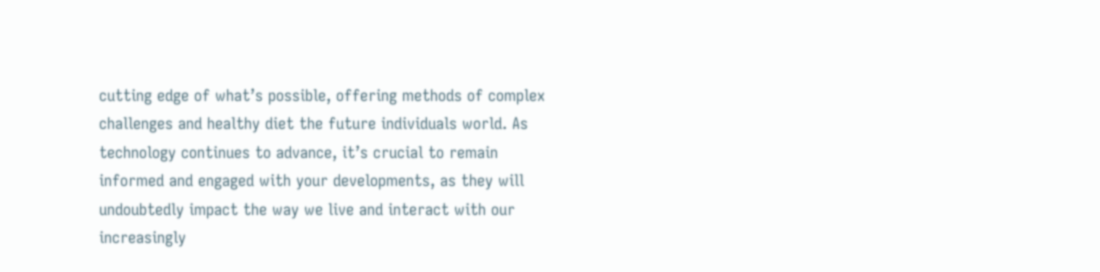cutting edge of what’s possible, offering methods of complex challenges and healthy diet the future individuals world. As technology continues to advance, it’s crucial to remain informed and engaged with your developments, as they will undoubtedly impact the way we live and interact with our increasingly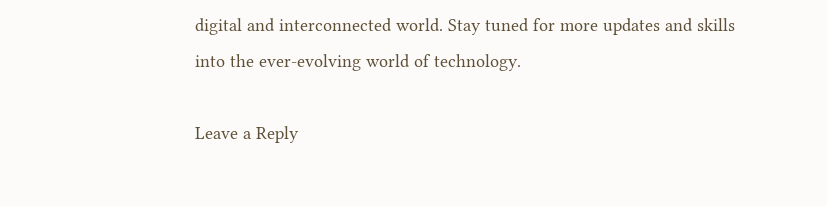digital and interconnected world. Stay tuned for more updates and skills into the ever-evolving world of technology.

Leave a Reply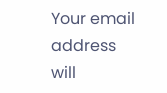Your email address will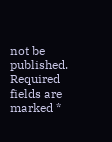not be published. Required fields are marked *